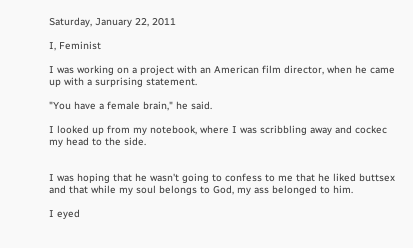Saturday, January 22, 2011

I, Feminist

I was working on a project with an American film director, when he came up with a surprising statement.

"You have a female brain," he said.

I looked up from my notebook, where I was scribbling away and cockec my head to the side.


I was hoping that he wasn't going to confess to me that he liked buttsex and that while my soul belongs to God, my ass belonged to him.

I eyed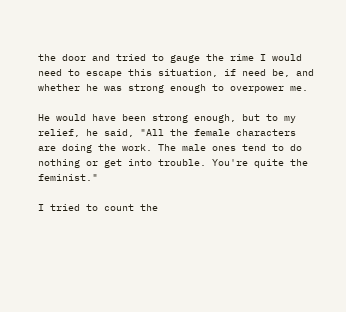the door and tried to gauge the rime I would need to escape this situation, if need be, and whether he was strong enough to overpower me.

He would have been strong enough, but to my relief, he said, "All the female characters are doing the work. The male ones tend to do nothing or get into trouble. You're quite the feminist."

I tried to count the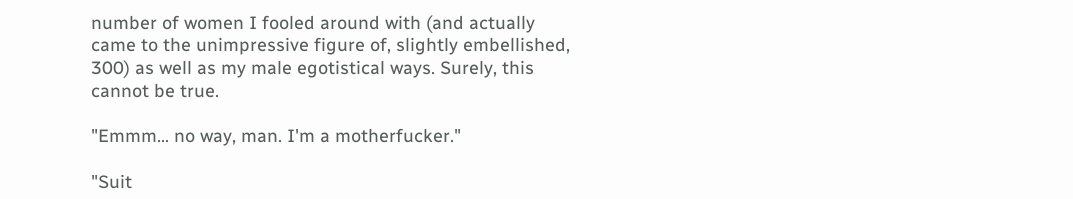number of women I fooled around with (and actually came to the unimpressive figure of, slightly embellished, 300) as well as my male egotistical ways. Surely, this cannot be true.

"Emmm... no way, man. I'm a motherfucker."

"Suit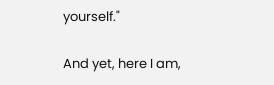yourself."

And yet, here I am,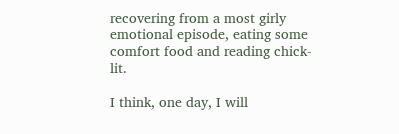recovering from a most girly emotional episode, eating some comfort food and reading chick-lit.

I think, one day, I will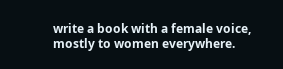write a book with a female voice, mostly to women everywhere.